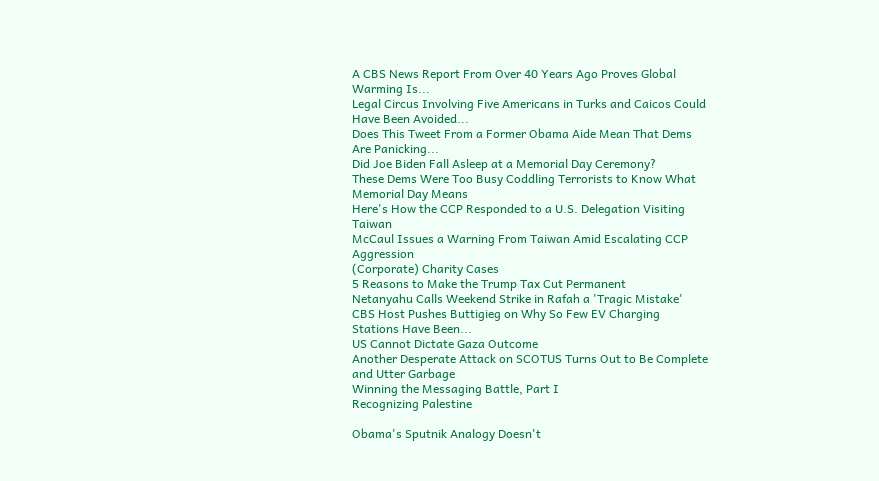A CBS News Report From Over 40 Years Ago Proves Global Warming Is...
Legal Circus Involving Five Americans in Turks and Caicos Could Have Been Avoided...
Does This Tweet From a Former Obama Aide Mean That Dems Are Panicking...
Did Joe Biden Fall Asleep at a Memorial Day Ceremony?
These Dems Were Too Busy Coddling Terrorists to Know What Memorial Day Means
Here's How the CCP Responded to a U.S. Delegation Visiting Taiwan
McCaul Issues a Warning From Taiwan Amid Escalating CCP Aggression
(Corporate) Charity Cases
5 Reasons to Make the Trump Tax Cut Permanent
Netanyahu Calls Weekend Strike in Rafah a 'Tragic Mistake'
CBS Host Pushes Buttigieg on Why So Few EV Charging Stations Have Been...
US Cannot Dictate Gaza Outcome
Another Desperate Attack on SCOTUS Turns Out to Be Complete and Utter Garbage
Winning the Messaging Battle, Part I
Recognizing Palestine

Obama's Sputnik Analogy Doesn't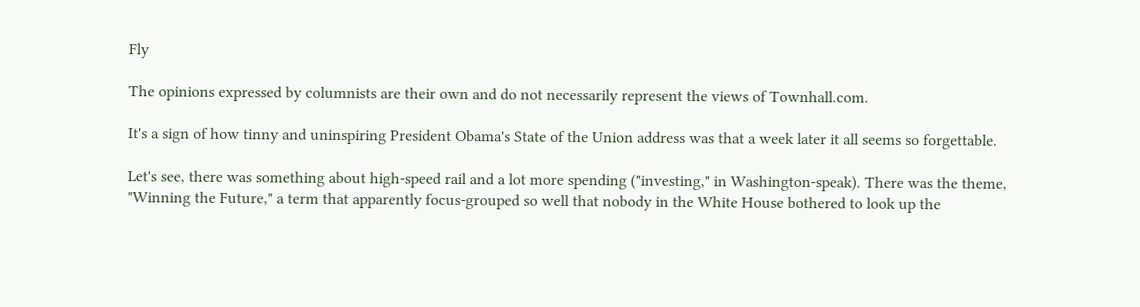Fly

The opinions expressed by columnists are their own and do not necessarily represent the views of Townhall.com.

It's a sign of how tinny and uninspiring President Obama's State of the Union address was that a week later it all seems so forgettable.

Let's see, there was something about high-speed rail and a lot more spending ("investing," in Washington-speak). There was the theme, "Winning the Future," a term that apparently focus-grouped so well that nobody in the White House bothered to look up the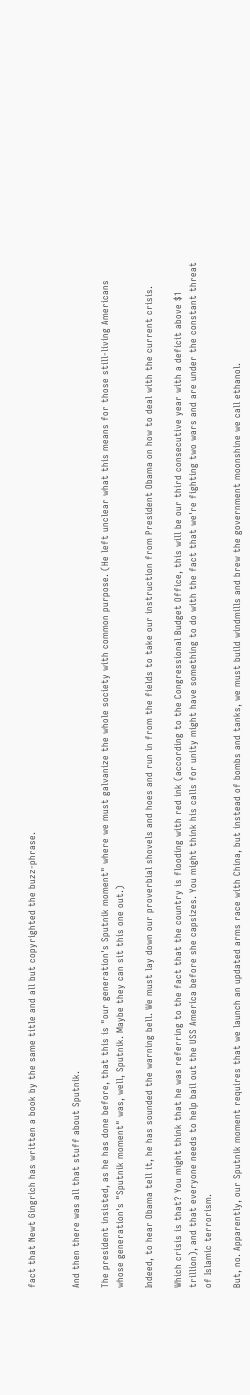fact that Newt Gingrich has written a book by the same title and all but copyrighted the buzz-phrase.


And then there was all that stuff about Sputnik.

The president insisted, as he has done before, that this is "our generation's Sputnik moment" where we must galvanize the whole society with common purpose. (He left unclear what this means for those still-living Americans whose generation's "Sputnik moment" was, well, Sputnik. Maybe they can sit this one out.)

Indeed, to hear Obama tell it, he has sounded the warning bell. We must lay down our proverbial shovels and hoes and run in from the fields to take our instruction from President Obama on how to deal with the current crisis.

Which crisis is that? You might think that he was referring to the fact that the country is flooding with red ink (according to the Congressional Budget Office, this will be our third consecutive year with a deficit above $1 trillion), and that everyone needs to help bail out the USS America before she capsizes. You might think his calls for unity might have something to do with the fact that we're fighting two wars and are under the constant threat of Islamic terrorism.

But, no. Apparently, our Sputnik moment requires that we launch an updated arms race with China, but instead of bombs and tanks, we must build windmills and brew the government moonshine we call ethanol.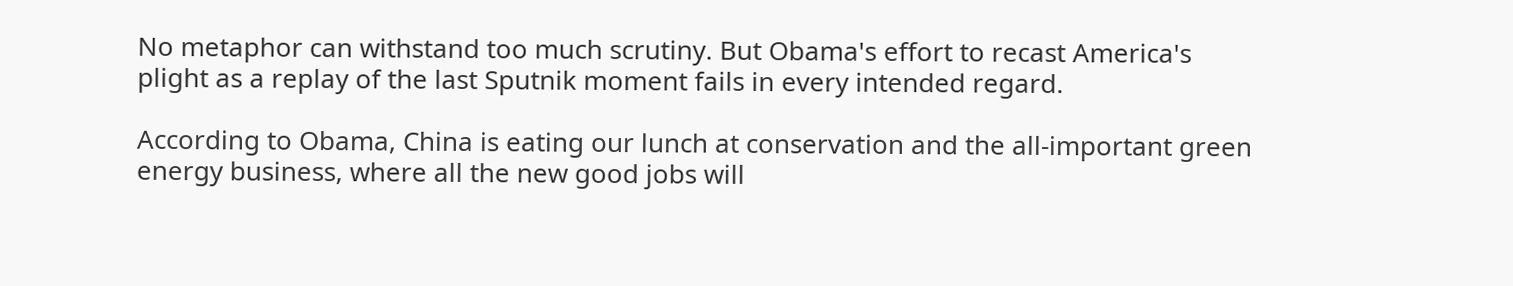No metaphor can withstand too much scrutiny. But Obama's effort to recast America's plight as a replay of the last Sputnik moment fails in every intended regard.

According to Obama, China is eating our lunch at conservation and the all-important green energy business, where all the new good jobs will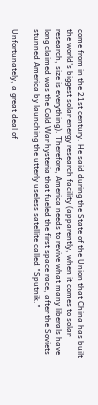come from in the 21st century. He said during the State of the Union that China has built the world's biggest solar energy research facility (apparently, when it comes to solar research, size is everything). Therefore, America needs to revive what many liberals have long claimed was the Cold War hysteria that fueled the first space race, after the Soviets stunned America by launching the utterly useless satellite called "Sputnik."

Unfortunately, a great deal of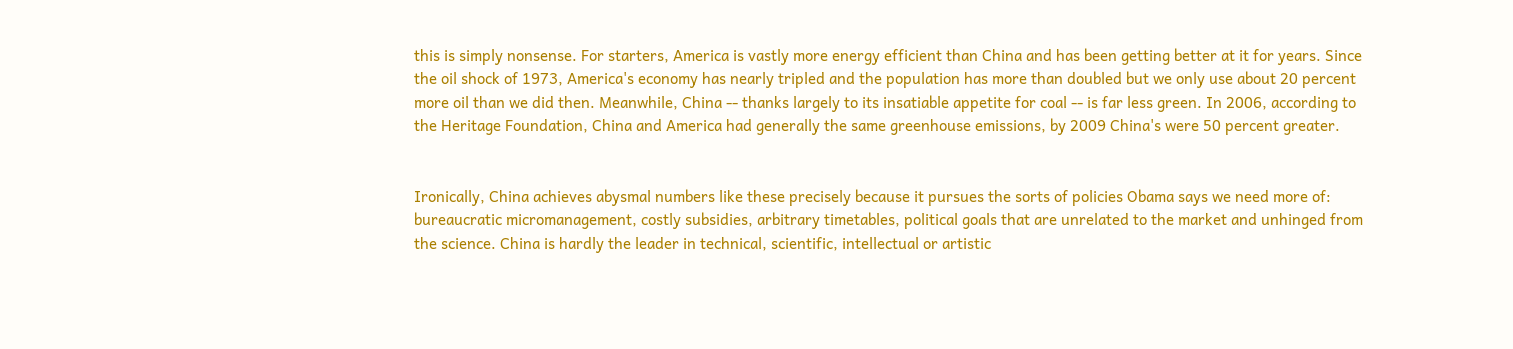this is simply nonsense. For starters, America is vastly more energy efficient than China and has been getting better at it for years. Since the oil shock of 1973, America's economy has nearly tripled and the population has more than doubled but we only use about 20 percent more oil than we did then. Meanwhile, China -- thanks largely to its insatiable appetite for coal -- is far less green. In 2006, according to the Heritage Foundation, China and America had generally the same greenhouse emissions, by 2009 China's were 50 percent greater.


Ironically, China achieves abysmal numbers like these precisely because it pursues the sorts of policies Obama says we need more of: bureaucratic micromanagement, costly subsidies, arbitrary timetables, political goals that are unrelated to the market and unhinged from the science. China is hardly the leader in technical, scientific, intellectual or artistic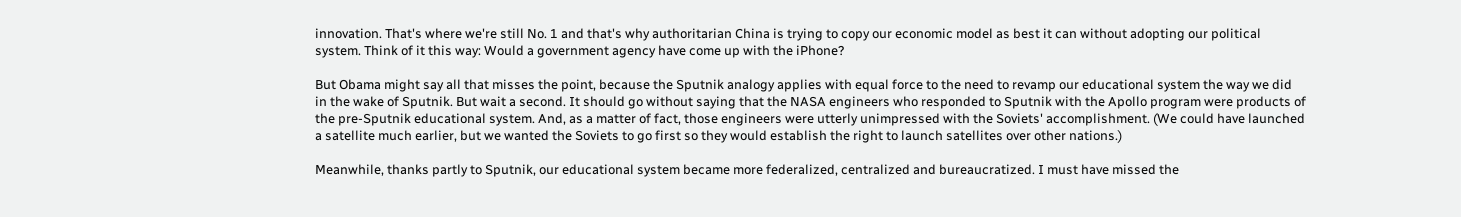innovation. That's where we're still No. 1 and that's why authoritarian China is trying to copy our economic model as best it can without adopting our political system. Think of it this way: Would a government agency have come up with the iPhone?

But Obama might say all that misses the point, because the Sputnik analogy applies with equal force to the need to revamp our educational system the way we did in the wake of Sputnik. But wait a second. It should go without saying that the NASA engineers who responded to Sputnik with the Apollo program were products of the pre-Sputnik educational system. And, as a matter of fact, those engineers were utterly unimpressed with the Soviets' accomplishment. (We could have launched a satellite much earlier, but we wanted the Soviets to go first so they would establish the right to launch satellites over other nations.)

Meanwhile, thanks partly to Sputnik, our educational system became more federalized, centralized and bureaucratized. I must have missed the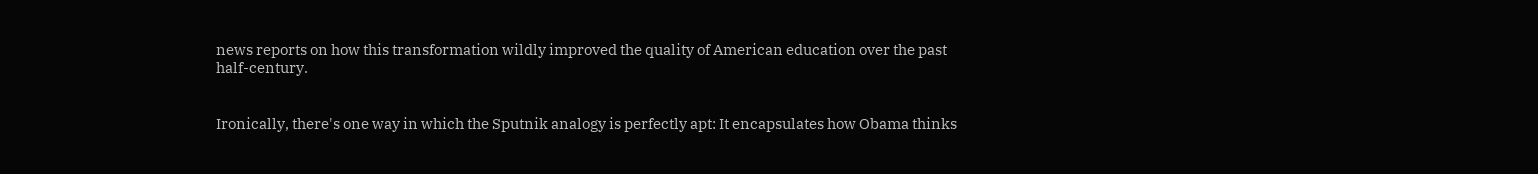news reports on how this transformation wildly improved the quality of American education over the past half-century.


Ironically, there's one way in which the Sputnik analogy is perfectly apt: It encapsulates how Obama thinks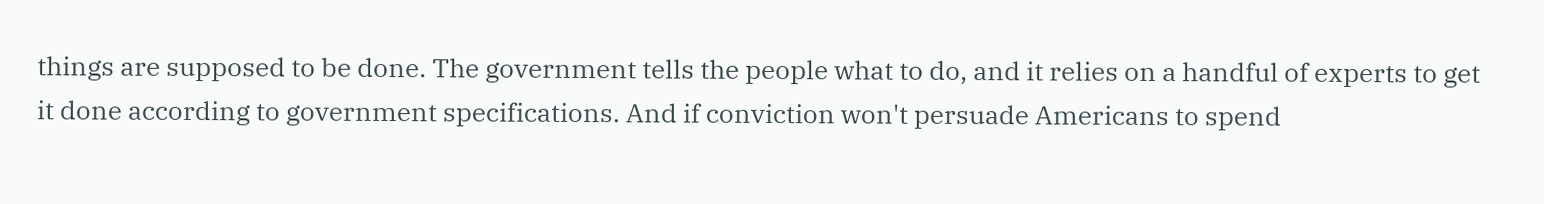things are supposed to be done. The government tells the people what to do, and it relies on a handful of experts to get it done according to government specifications. And if conviction won't persuade Americans to spend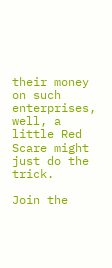their money on such enterprises, well, a little Red Scare might just do the trick.

Join the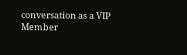conversation as a VIP Member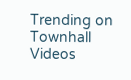Trending on Townhall Videos